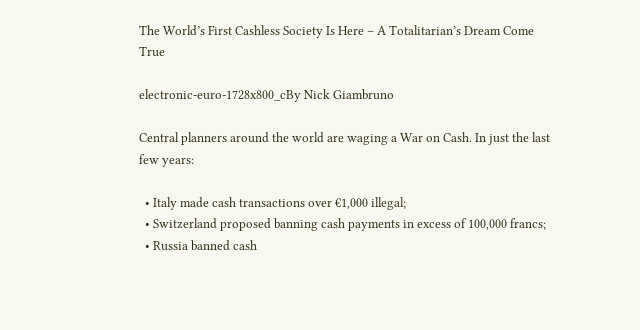The World’s First Cashless Society Is Here – A Totalitarian’s Dream Come True

electronic-euro-1728x800_cBy Nick Giambruno

Central planners around the world are waging a War on Cash. In just the last few years:

  • Italy made cash transactions over €1,000 illegal;
  • Switzerland proposed banning cash payments in excess of 100,000 francs;
  • Russia banned cash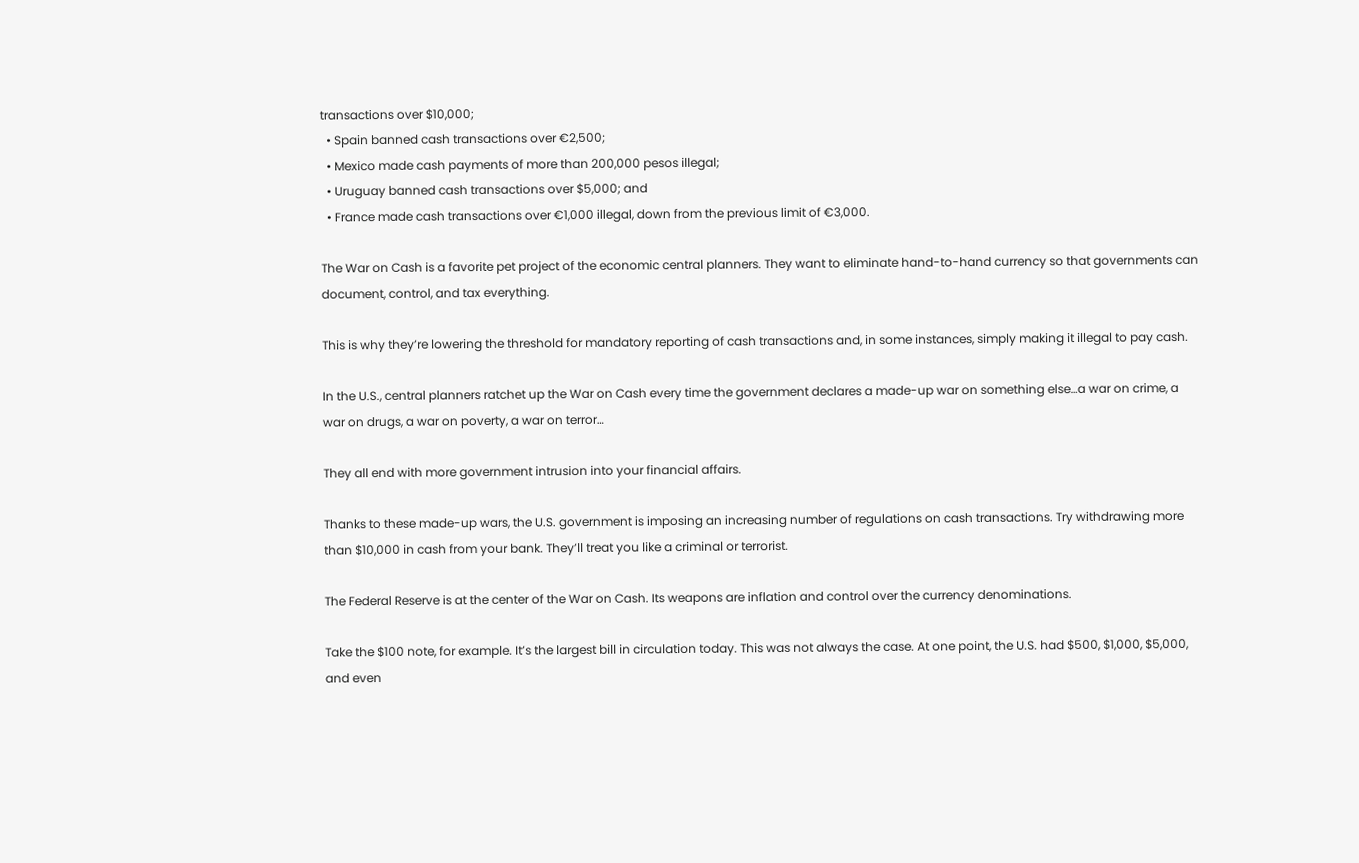transactions over $10,000;
  • Spain banned cash transactions over €2,500;
  • Mexico made cash payments of more than 200,000 pesos illegal;
  • Uruguay banned cash transactions over $5,000; and
  • France made cash transactions over €1,000 illegal, down from the previous limit of €3,000.

The War on Cash is a favorite pet project of the economic central planners. They want to eliminate hand-to-hand currency so that governments can document, control, and tax everything.

This is why they’re lowering the threshold for mandatory reporting of cash transactions and, in some instances, simply making it illegal to pay cash.

In the U.S., central planners ratchet up the War on Cash every time the government declares a made-up war on something else…a war on crime, a war on drugs, a war on poverty, a war on terror…

They all end with more government intrusion into your financial affairs.

Thanks to these made-up wars, the U.S. government is imposing an increasing number of regulations on cash transactions. Try withdrawing more than $10,000 in cash from your bank. They’ll treat you like a criminal or terrorist.

The Federal Reserve is at the center of the War on Cash. Its weapons are inflation and control over the currency denominations.

Take the $100 note, for example. It’s the largest bill in circulation today. This was not always the case. At one point, the U.S. had $500, $1,000, $5,000, and even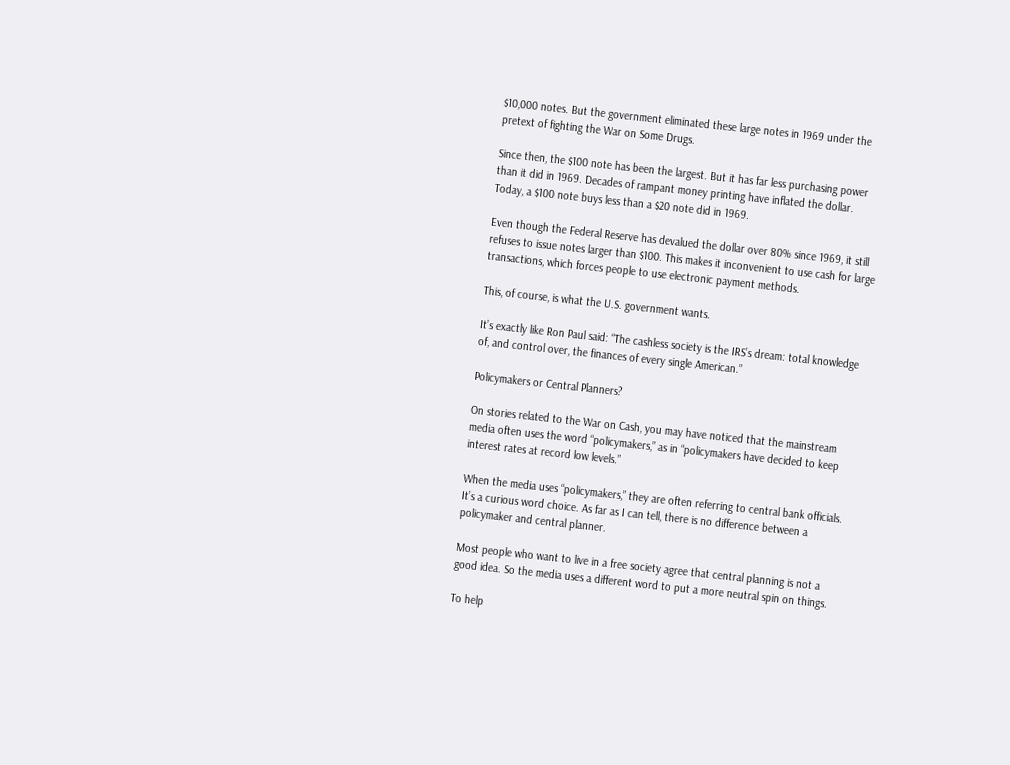$10,000 notes. But the government eliminated these large notes in 1969 under the pretext of fighting the War on Some Drugs.

Since then, the $100 note has been the largest. But it has far less purchasing power than it did in 1969. Decades of rampant money printing have inflated the dollar. Today, a $100 note buys less than a $20 note did in 1969.

Even though the Federal Reserve has devalued the dollar over 80% since 1969, it still refuses to issue notes larger than $100. This makes it inconvenient to use cash for large transactions, which forces people to use electronic payment methods.

This, of course, is what the U.S. government wants.

It’s exactly like Ron Paul said: “The cashless society is the IRS’s dream: total knowledge of, and control over, the finances of every single American.”

Policymakers or Central Planners?

On stories related to the War on Cash, you may have noticed that the mainstream media often uses the word “policymakers,” as in “policymakers have decided to keep interest rates at record low levels.”

When the media uses “policymakers,” they are often referring to central bank officials. It’s a curious word choice. As far as I can tell, there is no difference between a policymaker and central planner.

Most people who want to live in a free society agree that central planning is not a good idea. So the media uses a different word to put a more neutral spin on things.

To help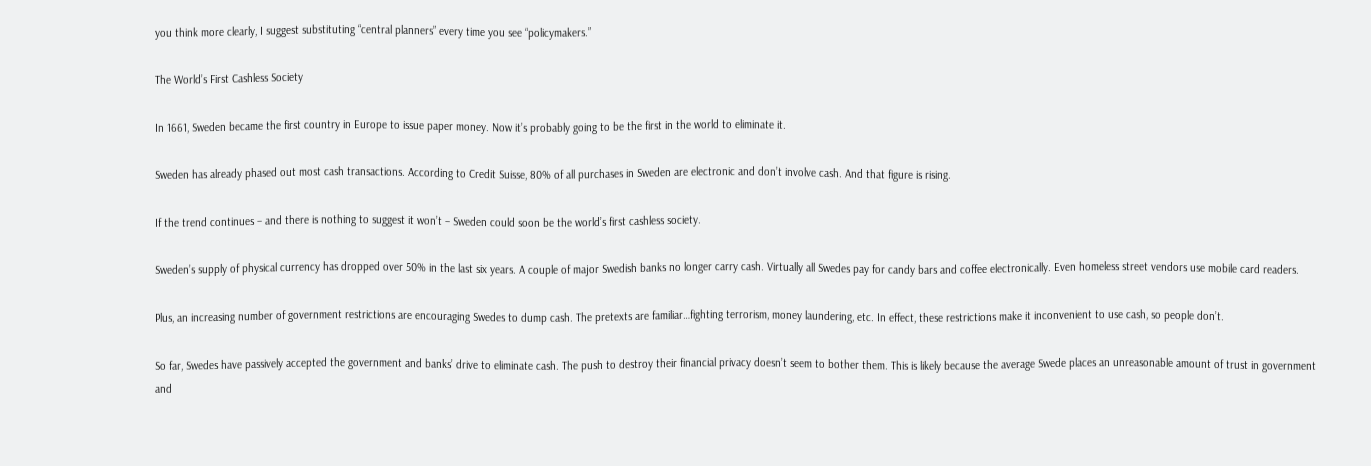you think more clearly, I suggest substituting “central planners” every time you see “policymakers.”

The World’s First Cashless Society

In 1661, Sweden became the first country in Europe to issue paper money. Now it’s probably going to be the first in the world to eliminate it.

Sweden has already phased out most cash transactions. According to Credit Suisse, 80% of all purchases in Sweden are electronic and don’t involve cash. And that figure is rising.

If the trend continues – and there is nothing to suggest it won’t – Sweden could soon be the world’s first cashless society.

Sweden’s supply of physical currency has dropped over 50% in the last six years. A couple of major Swedish banks no longer carry cash. Virtually all Swedes pay for candy bars and coffee electronically. Even homeless street vendors use mobile card readers.

Plus, an increasing number of government restrictions are encouraging Swedes to dump cash. The pretexts are familiar…fighting terrorism, money laundering, etc. In effect, these restrictions make it inconvenient to use cash, so people don’t.

So far, Swedes have passively accepted the government and banks’ drive to eliminate cash. The push to destroy their financial privacy doesn’t seem to bother them. This is likely because the average Swede places an unreasonable amount of trust in government and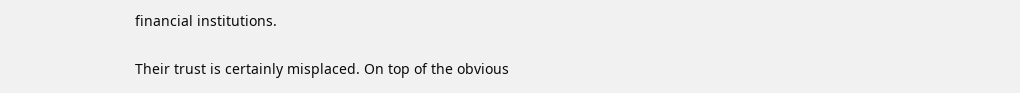financial institutions.

Their trust is certainly misplaced. On top of the obvious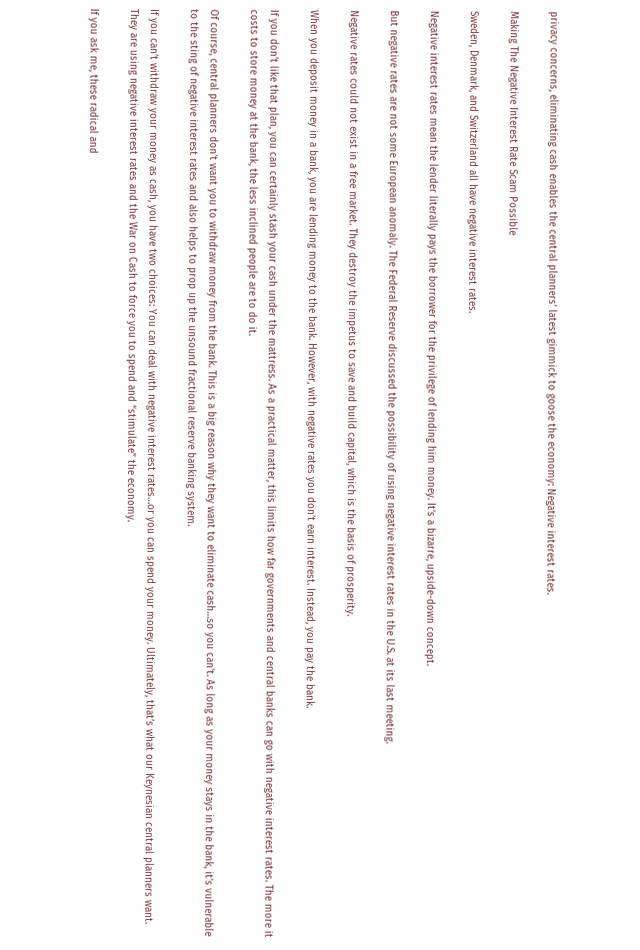privacy concerns, eliminating cash enables the central planners’ latest gimmick to goose the economy: Negative interest rates.

Making The Negative Interest Rate Scam Possible

Sweden, Denmark, and Switzerland all have negative interest rates.

Negative interest rates mean the lender literally pays the borrower for the privilege of lending him money. It’s a bizarre, upside-down concept.

But negative rates are not some European anomaly. The Federal Reserve discussed the possibility of using negative interest rates in the U.S. at its last meeting.

Negative rates could not exist in a free market. They destroy the impetus to save and build capital, which is the basis of prosperity.

When you deposit money in a bank, you are lending money to the bank. However, with negative rates you don’t earn interest. Instead, you pay the bank.

If you don’t like that plan, you can certainly stash your cash under the mattress. As a practical matter, this limits how far governments and central banks can go with negative interest rates. The more it costs to store money at the bank, the less inclined people are to do it.

Of course, central planners don’t want you to withdraw money from the bank. This is a big reason why they want to eliminate cash…so you can’t. As long as your money stays in the bank, it’s vulnerable to the sting of negative interest rates and also helps to prop up the unsound fractional reserve banking system.

If you can’t withdraw your money as cash, you have two choices: You can deal with negative interest rates…or you can spend your money. Ultimately, that’s what our Keynesian central planners want. They are using negative interest rates and the War on Cash to force you to spend and “stimulate” the economy.

If you ask me, these radical and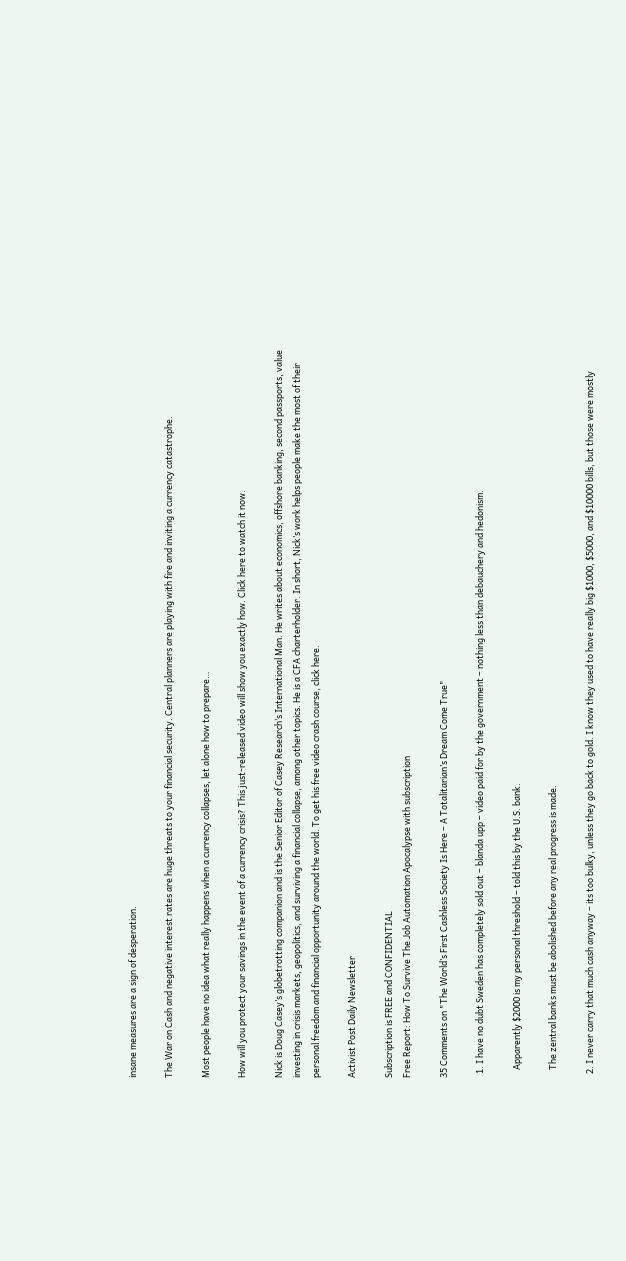insane measures are a sign of desperation.

The War on Cash and negative interest rates are huge threats to your financial security. Central planners are playing with fire and inviting a currency catastrophe.

Most people have no idea what really happens when a currency collapses, let alone how to prepare…

How will you protect your savings in the event of a currency crisis? This just-released video will show you exactly how. Click here to watch it now.

Nick is Doug Casey’s globetrotting companion and is the Senior Editor of Casey Research’s International Man. He writes about economics, offshore banking, second passports, value investing in crisis markets, geopolitics, and surviving a financial collapse, among other topics. He is a CFA charterholder. In short, Nick’s work helps people make the most of their personal freedom and financial opportunity around the world. To get his free video crash course, click here.

Activist Post Daily Newsletter

Subscription is FREE and CONFIDENTIAL
Free Report: How To Survive The Job Automation Apocalypse with subscription

35 Comments on "The World’s First Cashless Society Is Here – A Totalitarian’s Dream Come True"

  1. I have no dubt Sweden has completely sold out – blanda upp – video paid for by the government – nothing less than debauchery and hedonism.

    Apparently $2000 is my personal threshold – told this by the U.S. bank.

    The zentral banks must be abolished before any real progress is made.

  2. I never carry that much cash anyway – its too bulky, unless they go back to gold. I know they used to have really big $1000, $5000, and $10000 bills, but those were mostly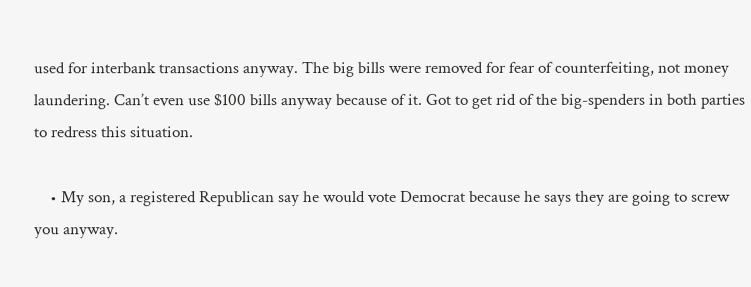used for interbank transactions anyway. The big bills were removed for fear of counterfeiting, not money laundering. Can’t even use $100 bills anyway because of it. Got to get rid of the big-spenders in both parties to redress this situation.

    • My son, a registered Republican say he would vote Democrat because he says they are going to screw you anyway.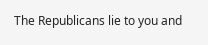The Republicans lie to you and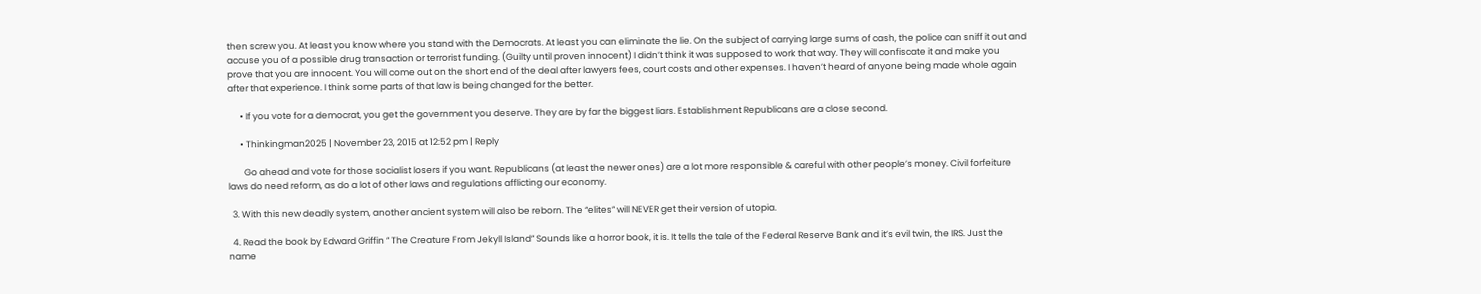then screw you. At least you know where you stand with the Democrats. At least you can eliminate the lie. On the subject of carrying large sums of cash, the police can sniff it out and accuse you of a possible drug transaction or terrorist funding. (Guilty until proven innocent) I didn’t think it was supposed to work that way. They will confiscate it and make you prove that you are innocent. You will come out on the short end of the deal after lawyers fees, court costs and other expenses. I haven’t heard of anyone being made whole again after that experience. I think some parts of that law is being changed for the better.

      • If you vote for a democrat, you get the government you deserve. They are by far the biggest liars. Establishment Republicans are a close second.

      • Thinkingman2025 | November 23, 2015 at 12:52 pm | Reply

        Go ahead and vote for those socialist losers if you want. Republicans (at least the newer ones) are a lot more responsible & careful with other people’s money. Civil forfeiture laws do need reform, as do a lot of other laws and regulations afflicting our economy.

  3. With this new deadly system, another ancient system will also be reborn. The “elites” will NEVER get their version of utopia.

  4. Read the book by Edward Griffin ” The Creature From Jekyll Island” Sounds like a horror book, it is. It tells the tale of the Federal Reserve Bank and it’s evil twin, the IRS. Just the name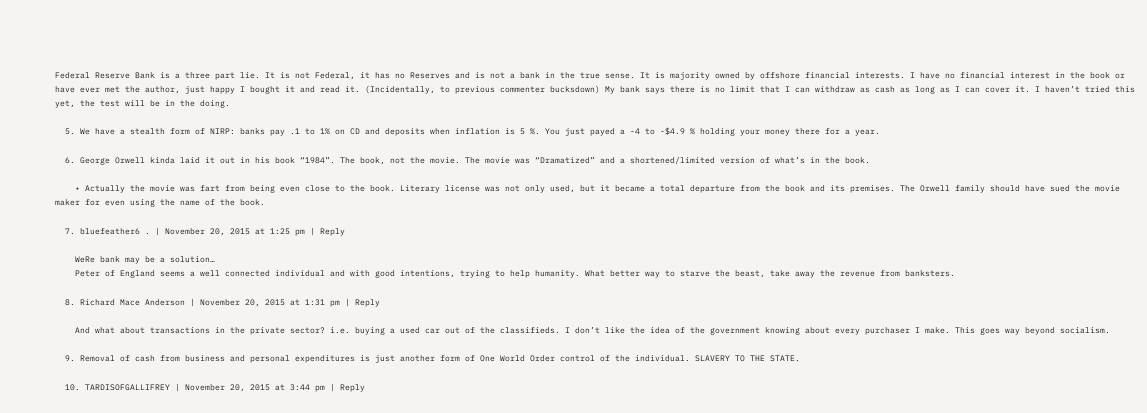Federal Reserve Bank is a three part lie. It is not Federal, it has no Reserves and is not a bank in the true sense. It is majority owned by offshore financial interests. I have no financial interest in the book or have ever met the author, just happy I bought it and read it. (Incidentally, to previous commenter bucksdown) My bank says there is no limit that I can withdraw as cash as long as I can cover it. I haven’t tried this yet, the test will be in the doing.

  5. We have a stealth form of NIRP: banks pay .1 to 1% on CD and deposits when inflation is 5 %. You just payed a -4 to -$4.9 % holding your money there for a year.

  6. George Orwell kinda laid it out in his book “1984”. The book, not the movie. The movie was “Dramatized” and a shortened/limited version of what’s in the book.

    • Actually the movie was fart from being even close to the book. Literary license was not only used, but it became a total departure from the book and its premises. The Orwell family should have sued the movie maker for even using the name of the book.

  7. bluefeather6 . | November 20, 2015 at 1:25 pm | Reply

    WeRe bank may be a solution…
    Peter of England seems a well connected individual and with good intentions, trying to help humanity. What better way to starve the beast, take away the revenue from banksters.

  8. Richard Mace Anderson | November 20, 2015 at 1:31 pm | Reply

    And what about transactions in the private sector? i.e. buying a used car out of the classifieds. I don’t like the idea of the government knowing about every purchaser I make. This goes way beyond socialism.

  9. Removal of cash from business and personal expenditures is just another form of One World Order control of the individual. SLAVERY TO THE STATE.

  10. TARDISOFGALLIFREY | November 20, 2015 at 3:44 pm | Reply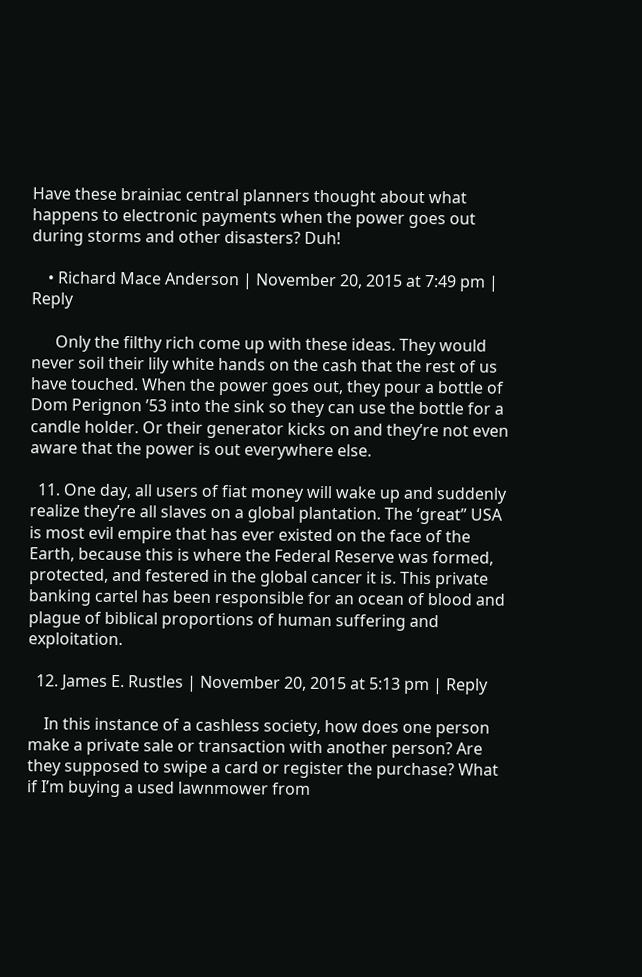Have these brainiac central planners thought about what happens to electronic payments when the power goes out during storms and other disasters? Duh!

    • Richard Mace Anderson | November 20, 2015 at 7:49 pm | Reply

      Only the filthy rich come up with these ideas. They would never soil their lily white hands on the cash that the rest of us have touched. When the power goes out, they pour a bottle of Dom Perignon ’53 into the sink so they can use the bottle for a candle holder. Or their generator kicks on and they’re not even aware that the power is out everywhere else.

  11. One day, all users of fiat money will wake up and suddenly realize they’re all slaves on a global plantation. The ‘great” USA is most evil empire that has ever existed on the face of the Earth, because this is where the Federal Reserve was formed, protected, and festered in the global cancer it is. This private banking cartel has been responsible for an ocean of blood and plague of biblical proportions of human suffering and exploitation.

  12. James E. Rustles | November 20, 2015 at 5:13 pm | Reply

    In this instance of a cashless society, how does one person make a private sale or transaction with another person? Are they supposed to swipe a card or register the purchase? What if I’m buying a used lawnmower from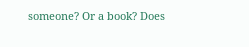someone? Or a book? Does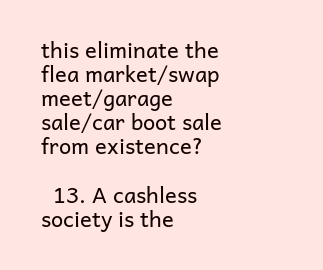this eliminate the flea market/swap meet/garage sale/car boot sale from existence?

  13. A cashless society is the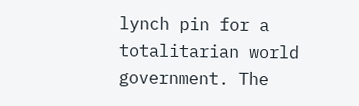lynch pin for a totalitarian world government. The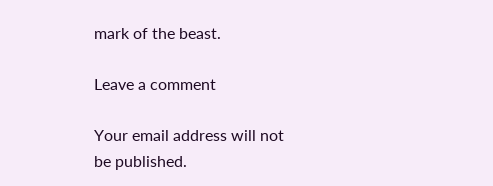mark of the beast.

Leave a comment

Your email address will not be published.